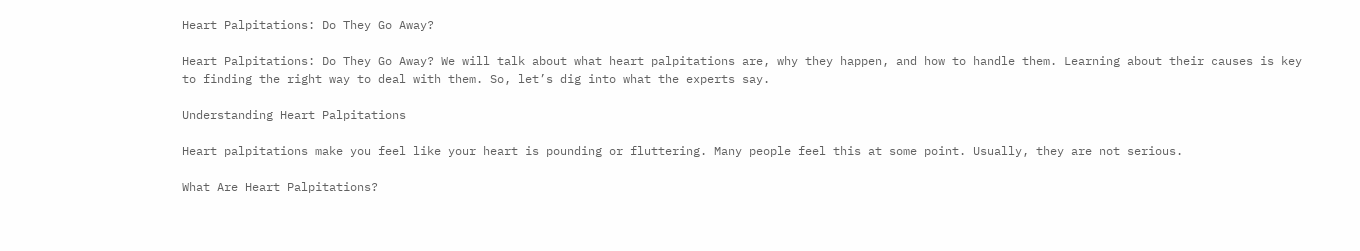Heart Palpitations: Do They Go Away?

Heart Palpitations: Do They Go Away? We will talk about what heart palpitations are, why they happen, and how to handle them. Learning about their causes is key to finding the right way to deal with them. So, let’s dig into what the experts say.

Understanding Heart Palpitations

Heart palpitations make you feel like your heart is pounding or fluttering. Many people feel this at some point. Usually, they are not serious.

What Are Heart Palpitations?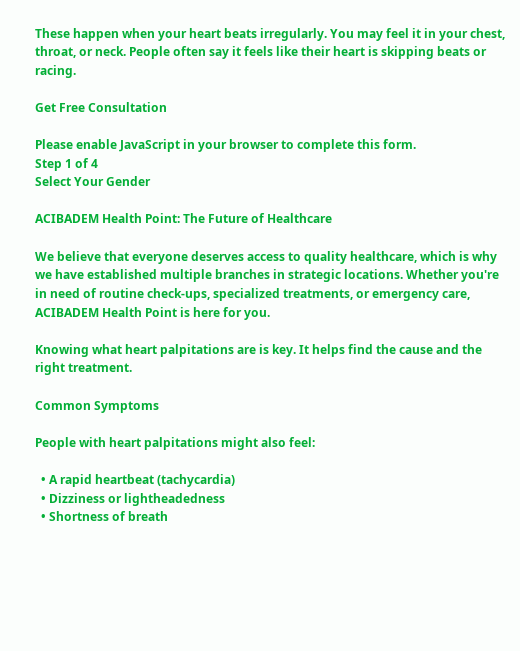These happen when your heart beats irregularly. You may feel it in your chest, throat, or neck. People often say it feels like their heart is skipping beats or racing.

Get Free Consultation

Please enable JavaScript in your browser to complete this form.
Step 1 of 4
Select Your Gender

ACIBADEM Health Point: The Future of Healthcare

We believe that everyone deserves access to quality healthcare, which is why we have established multiple branches in strategic locations. Whether you're in need of routine check-ups, specialized treatments, or emergency care, ACIBADEM Health Point is here for you.

Knowing what heart palpitations are is key. It helps find the cause and the right treatment.

Common Symptoms

People with heart palpitations might also feel:

  • A rapid heartbeat (tachycardia)
  • Dizziness or lightheadedness
  • Shortness of breath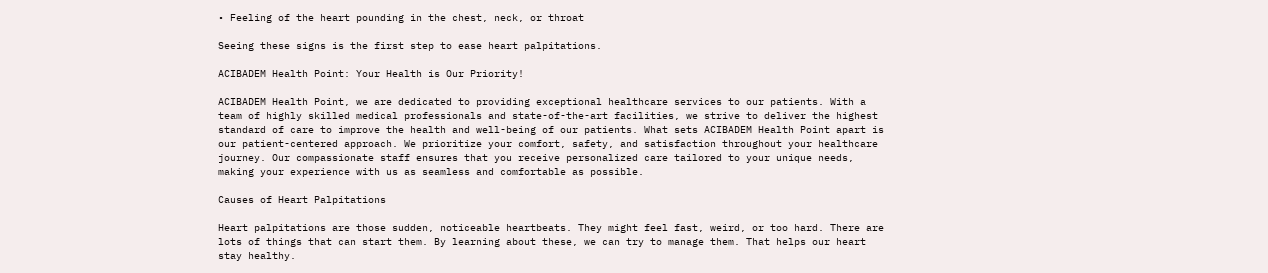• Feeling of the heart pounding in the chest, neck, or throat

Seeing these signs is the first step to ease heart palpitations.

ACIBADEM Health Point: Your Health is Our Priority!

ACIBADEM Health Point, we are dedicated to providing exceptional healthcare services to our patients. With a team of highly skilled medical professionals and state-of-the-art facilities, we strive to deliver the highest standard of care to improve the health and well-being of our patients. What sets ACIBADEM Health Point apart is our patient-centered approach. We prioritize your comfort, safety, and satisfaction throughout your healthcare journey. Our compassionate staff ensures that you receive personalized care tailored to your unique needs, making your experience with us as seamless and comfortable as possible.

Causes of Heart Palpitations

Heart palpitations are those sudden, noticeable heartbeats. They might feel fast, weird, or too hard. There are lots of things that can start them. By learning about these, we can try to manage them. That helps our heart stay healthy.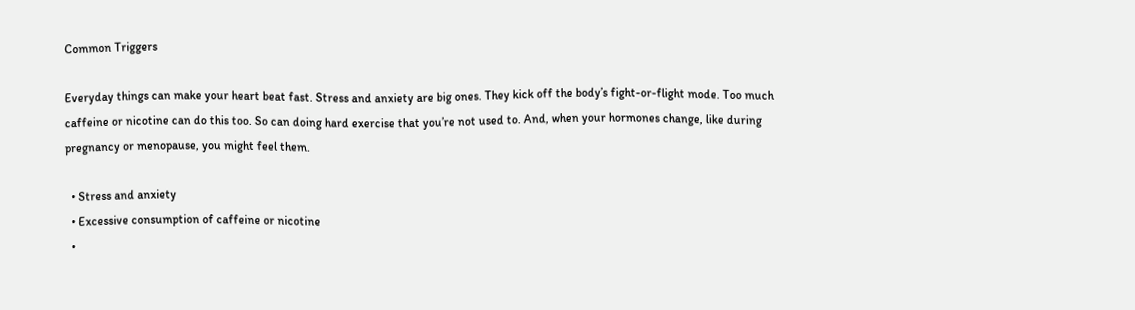Common Triggers

Everyday things can make your heart beat fast. Stress and anxiety are big ones. They kick off the body’s fight-or-flight mode. Too much caffeine or nicotine can do this too. So can doing hard exercise that you’re not used to. And, when your hormones change, like during pregnancy or menopause, you might feel them.

  • Stress and anxiety
  • Excessive consumption of caffeine or nicotine
  •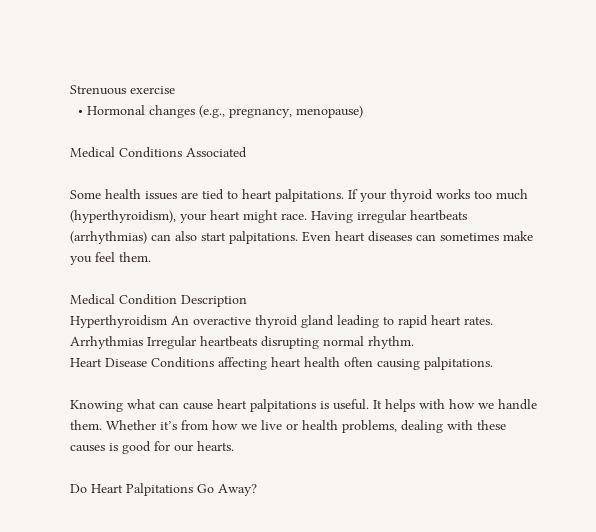Strenuous exercise
  • Hormonal changes (e.g., pregnancy, menopause)

Medical Conditions Associated

Some health issues are tied to heart palpitations. If your thyroid works too much (hyperthyroidism), your heart might race. Having irregular heartbeats (arrhythmias) can also start palpitations. Even heart diseases can sometimes make you feel them.

Medical Condition Description
Hyperthyroidism An overactive thyroid gland leading to rapid heart rates.
Arrhythmias Irregular heartbeats disrupting normal rhythm.
Heart Disease Conditions affecting heart health often causing palpitations.

Knowing what can cause heart palpitations is useful. It helps with how we handle them. Whether it’s from how we live or health problems, dealing with these causes is good for our hearts.

Do Heart Palpitations Go Away?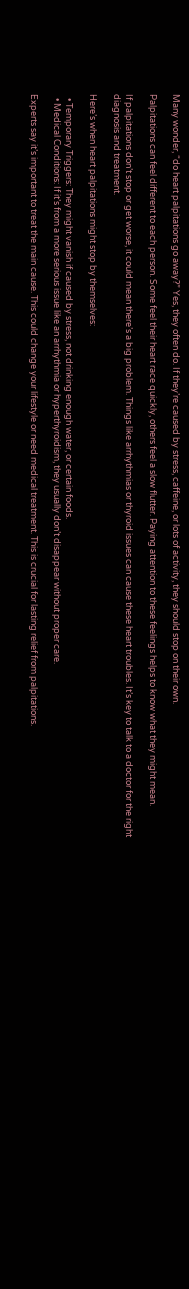Many wonder, “do heart palpitations go away?” Yes, they often do. If they’re caused by stress, caffeine, or lots of activity, they should stop on their own.

Palpitations can feel different to each person. Some feel their heart race quickly, others feel a slow flutter. Paying attention to these feelings helps to know what they might mean.

If palpitations don’t stop or get worse, it could mean there’s a big problem. Things like arrhythmias or thyroid issues can cause these heart troubles. It’s key to talk to a doctor for the right diagnosis and treatment.

Here’s when heart palpitations might stop by themselves:

  • Temporary Triggers: They might vanish if caused by stress, not drinking enough water, or certain foods.
  • Medical Conditions: If it’s from a more serious issue like an arrhythmia or hyperthyroidism, they usually don’t disappear without proper care.

Experts say it’s important to treat the main cause. This could change your lifestyle or need medical treatment. This is crucial for lasting relief from palpitations.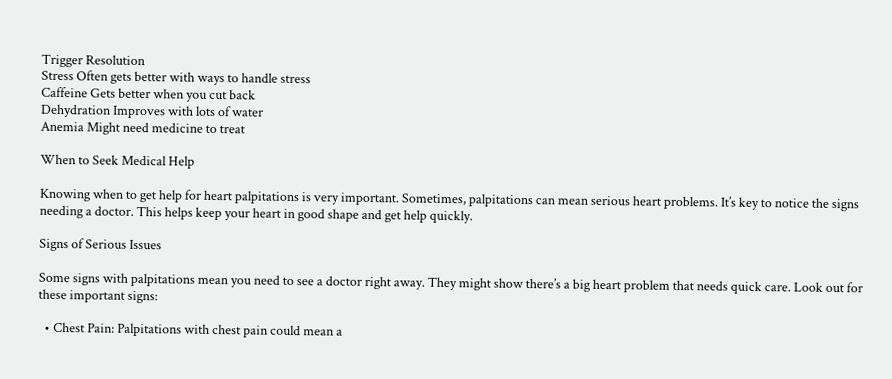Trigger Resolution
Stress Often gets better with ways to handle stress
Caffeine Gets better when you cut back
Dehydration Improves with lots of water
Anemia Might need medicine to treat

When to Seek Medical Help

Knowing when to get help for heart palpitations is very important. Sometimes, palpitations can mean serious heart problems. It’s key to notice the signs needing a doctor. This helps keep your heart in good shape and get help quickly.

Signs of Serious Issues

Some signs with palpitations mean you need to see a doctor right away. They might show there’s a big heart problem that needs quick care. Look out for these important signs:

  • Chest Pain: Palpitations with chest pain could mean a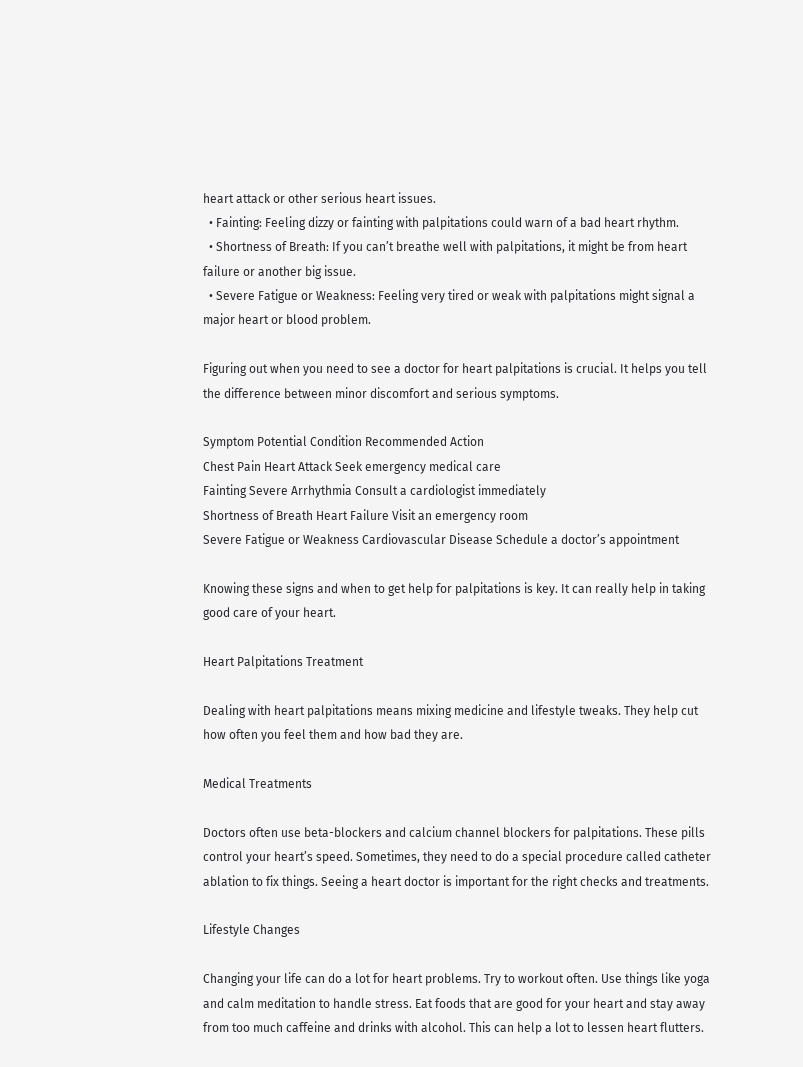heart attack or other serious heart issues.
  • Fainting: Feeling dizzy or fainting with palpitations could warn of a bad heart rhythm.
  • Shortness of Breath: If you can’t breathe well with palpitations, it might be from heart failure or another big issue.
  • Severe Fatigue or Weakness: Feeling very tired or weak with palpitations might signal a major heart or blood problem.

Figuring out when you need to see a doctor for heart palpitations is crucial. It helps you tell the difference between minor discomfort and serious symptoms.

Symptom Potential Condition Recommended Action
Chest Pain Heart Attack Seek emergency medical care
Fainting Severe Arrhythmia Consult a cardiologist immediately
Shortness of Breath Heart Failure Visit an emergency room
Severe Fatigue or Weakness Cardiovascular Disease Schedule a doctor’s appointment

Knowing these signs and when to get help for palpitations is key. It can really help in taking good care of your heart.

Heart Palpitations Treatment

Dealing with heart palpitations means mixing medicine and lifestyle tweaks. They help cut how often you feel them and how bad they are.

Medical Treatments

Doctors often use beta-blockers and calcium channel blockers for palpitations. These pills control your heart’s speed. Sometimes, they need to do a special procedure called catheter ablation to fix things. Seeing a heart doctor is important for the right checks and treatments.

Lifestyle Changes

Changing your life can do a lot for heart problems. Try to workout often. Use things like yoga and calm meditation to handle stress. Eat foods that are good for your heart and stay away from too much caffeine and drinks with alcohol. This can help a lot to lessen heart flutters.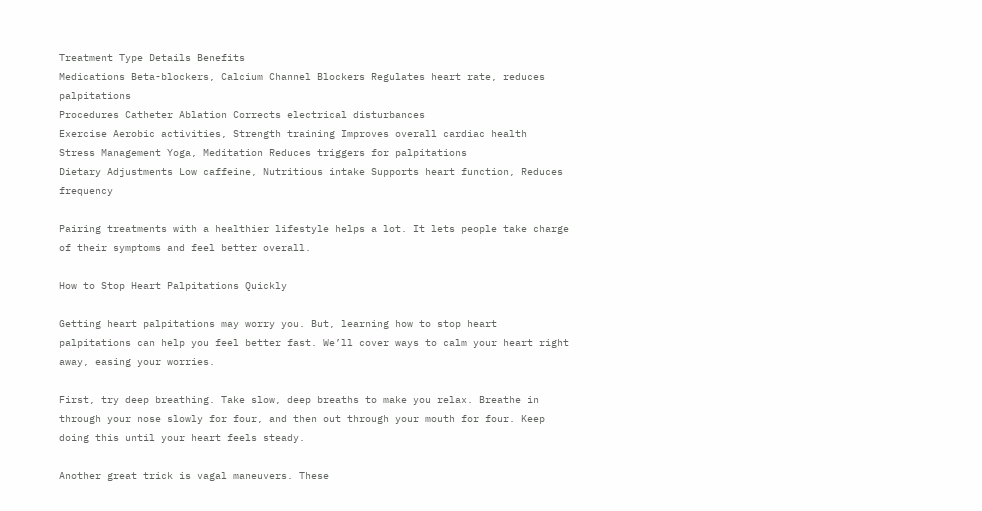Treatment Type Details Benefits
Medications Beta-blockers, Calcium Channel Blockers Regulates heart rate, reduces palpitations
Procedures Catheter Ablation Corrects electrical disturbances
Exercise Aerobic activities, Strength training Improves overall cardiac health
Stress Management Yoga, Meditation Reduces triggers for palpitations
Dietary Adjustments Low caffeine, Nutritious intake Supports heart function, Reduces frequency

Pairing treatments with a healthier lifestyle helps a lot. It lets people take charge of their symptoms and feel better overall.

How to Stop Heart Palpitations Quickly

Getting heart palpitations may worry you. But, learning how to stop heart palpitations can help you feel better fast. We’ll cover ways to calm your heart right away, easing your worries.

First, try deep breathing. Take slow, deep breaths to make you relax. Breathe in through your nose slowly for four, and then out through your mouth for four. Keep doing this until your heart feels steady.

Another great trick is vagal maneuvers. These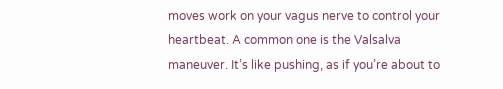moves work on your vagus nerve to control your heartbeat. A common one is the Valsalva maneuver. It’s like pushing, as if you’re about to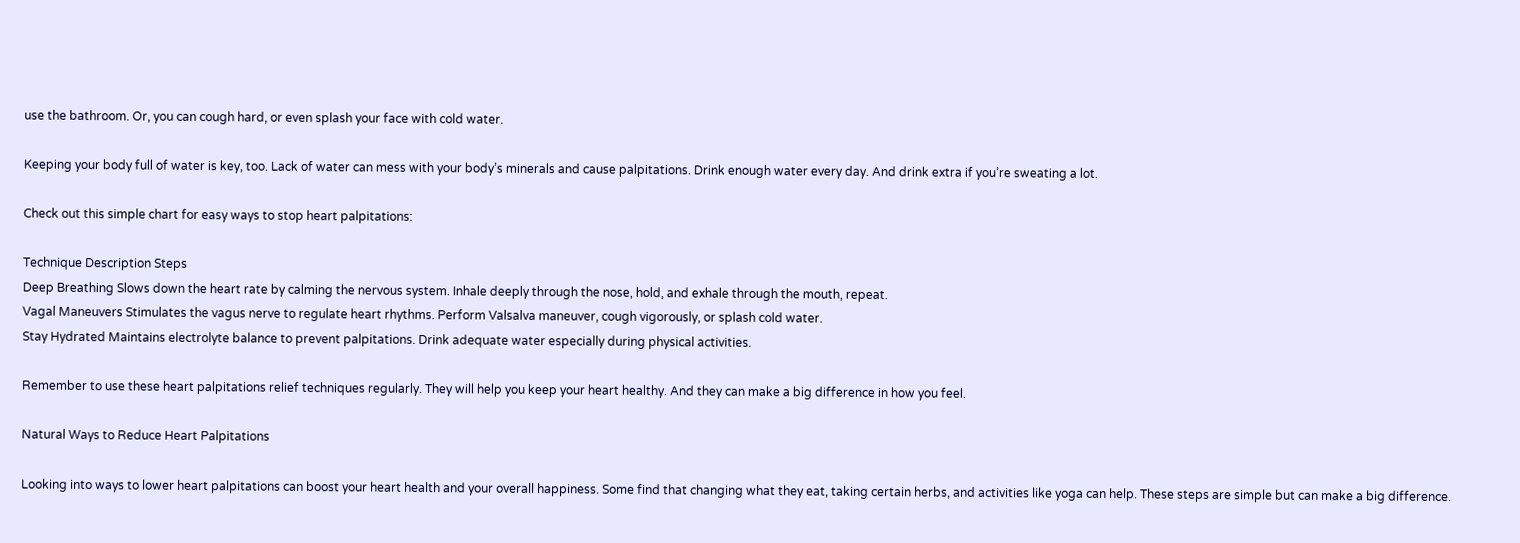use the bathroom. Or, you can cough hard, or even splash your face with cold water.

Keeping your body full of water is key, too. Lack of water can mess with your body’s minerals and cause palpitations. Drink enough water every day. And drink extra if you’re sweating a lot.

Check out this simple chart for easy ways to stop heart palpitations:

Technique Description Steps
Deep Breathing Slows down the heart rate by calming the nervous system. Inhale deeply through the nose, hold, and exhale through the mouth, repeat.
Vagal Maneuvers Stimulates the vagus nerve to regulate heart rhythms. Perform Valsalva maneuver, cough vigorously, or splash cold water.
Stay Hydrated Maintains electrolyte balance to prevent palpitations. Drink adequate water especially during physical activities.

Remember to use these heart palpitations relief techniques regularly. They will help you keep your heart healthy. And they can make a big difference in how you feel.

Natural Ways to Reduce Heart Palpitations

Looking into ways to lower heart palpitations can boost your heart health and your overall happiness. Some find that changing what they eat, taking certain herbs, and activities like yoga can help. These steps are simple but can make a big difference.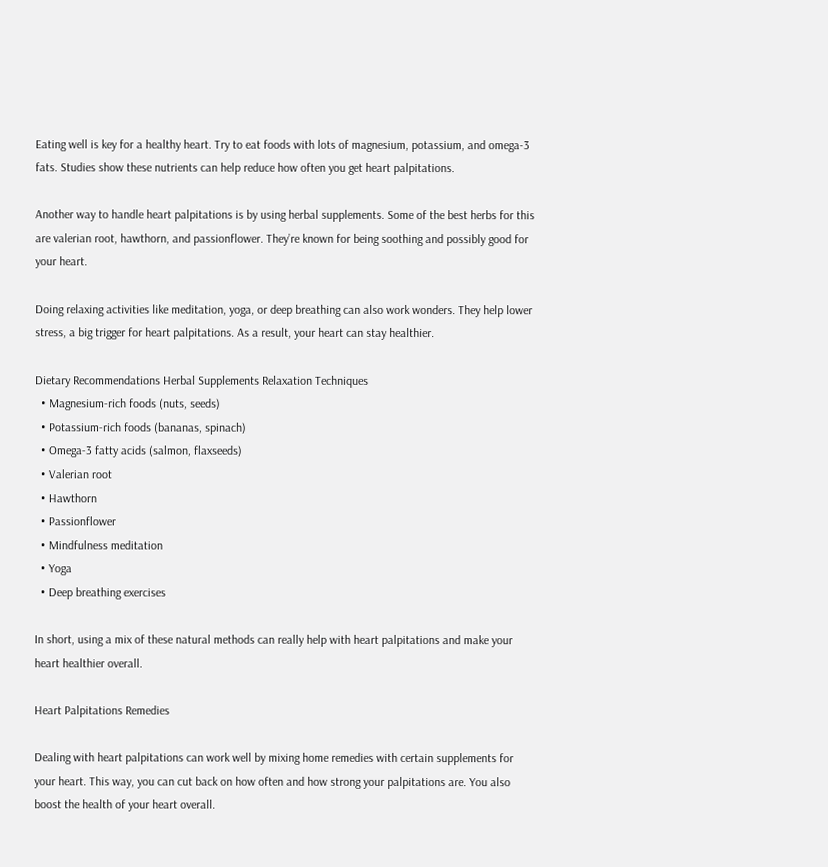Eating well is key for a healthy heart. Try to eat foods with lots of magnesium, potassium, and omega-3 fats. Studies show these nutrients can help reduce how often you get heart palpitations.

Another way to handle heart palpitations is by using herbal supplements. Some of the best herbs for this are valerian root, hawthorn, and passionflower. They’re known for being soothing and possibly good for your heart.

Doing relaxing activities like meditation, yoga, or deep breathing can also work wonders. They help lower stress, a big trigger for heart palpitations. As a result, your heart can stay healthier.

Dietary Recommendations Herbal Supplements Relaxation Techniques
  • Magnesium-rich foods (nuts, seeds)
  • Potassium-rich foods (bananas, spinach)
  • Omega-3 fatty acids (salmon, flaxseeds)
  • Valerian root
  • Hawthorn
  • Passionflower
  • Mindfulness meditation
  • Yoga
  • Deep breathing exercises

In short, using a mix of these natural methods can really help with heart palpitations and make your heart healthier overall.

Heart Palpitations Remedies

Dealing with heart palpitations can work well by mixing home remedies with certain supplements for your heart. This way, you can cut back on how often and how strong your palpitations are. You also boost the health of your heart overall.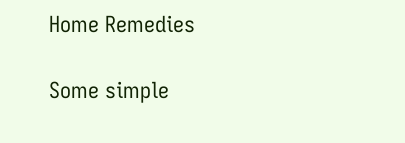Home Remedies

Some simple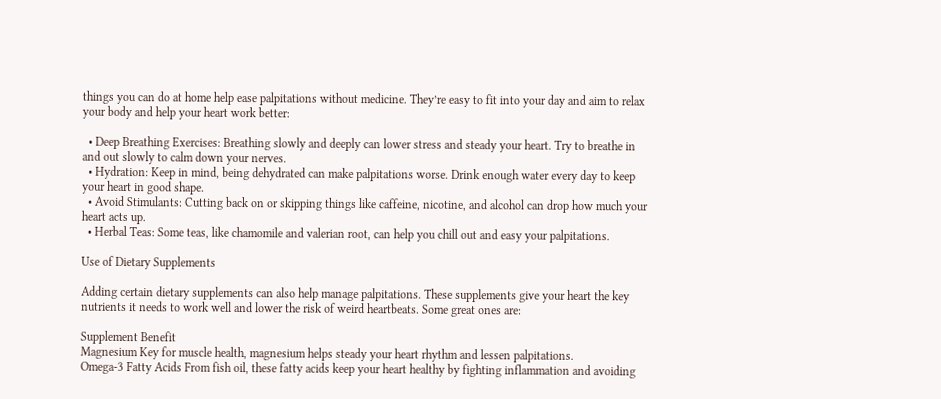things you can do at home help ease palpitations without medicine. They’re easy to fit into your day and aim to relax your body and help your heart work better:

  • Deep Breathing Exercises: Breathing slowly and deeply can lower stress and steady your heart. Try to breathe in and out slowly to calm down your nerves.
  • Hydration: Keep in mind, being dehydrated can make palpitations worse. Drink enough water every day to keep your heart in good shape.
  • Avoid Stimulants: Cutting back on or skipping things like caffeine, nicotine, and alcohol can drop how much your heart acts up.
  • Herbal Teas: Some teas, like chamomile and valerian root, can help you chill out and easy your palpitations.

Use of Dietary Supplements

Adding certain dietary supplements can also help manage palpitations. These supplements give your heart the key nutrients it needs to work well and lower the risk of weird heartbeats. Some great ones are:

Supplement Benefit
Magnesium Key for muscle health, magnesium helps steady your heart rhythm and lessen palpitations.
Omega-3 Fatty Acids From fish oil, these fatty acids keep your heart healthy by fighting inflammation and avoiding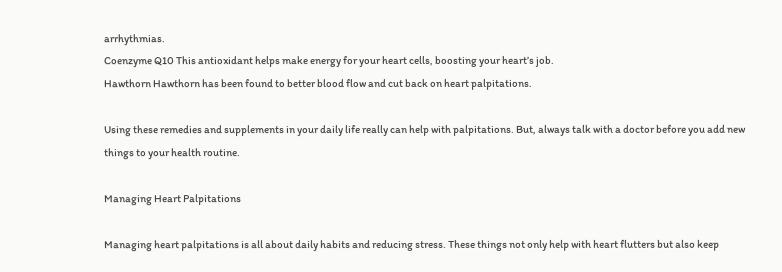arrhythmias.
Coenzyme Q10 This antioxidant helps make energy for your heart cells, boosting your heart’s job.
Hawthorn Hawthorn has been found to better blood flow and cut back on heart palpitations.

Using these remedies and supplements in your daily life really can help with palpitations. But, always talk with a doctor before you add new things to your health routine.

Managing Heart Palpitations

Managing heart palpitations is all about daily habits and reducing stress. These things not only help with heart flutters but also keep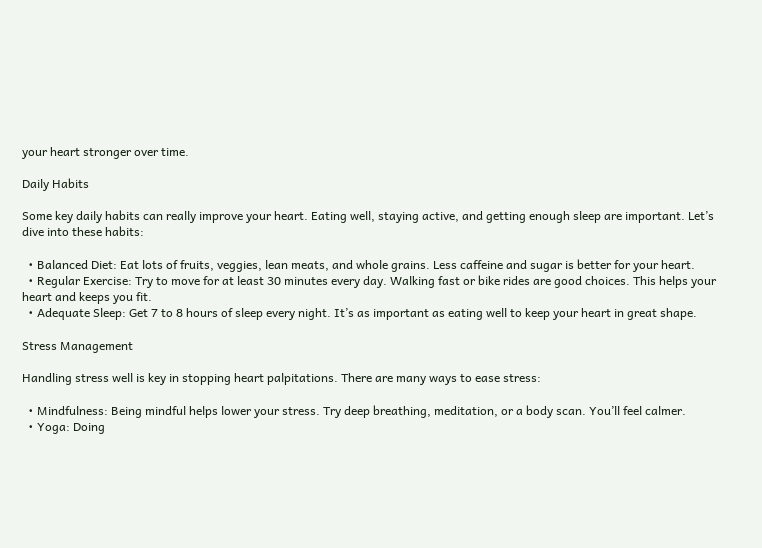your heart stronger over time.

Daily Habits

Some key daily habits can really improve your heart. Eating well, staying active, and getting enough sleep are important. Let’s dive into these habits:

  • Balanced Diet: Eat lots of fruits, veggies, lean meats, and whole grains. Less caffeine and sugar is better for your heart.
  • Regular Exercise: Try to move for at least 30 minutes every day. Walking fast or bike rides are good choices. This helps your heart and keeps you fit.
  • Adequate Sleep: Get 7 to 8 hours of sleep every night. It’s as important as eating well to keep your heart in great shape.

Stress Management

Handling stress well is key in stopping heart palpitations. There are many ways to ease stress:

  • Mindfulness: Being mindful helps lower your stress. Try deep breathing, meditation, or a body scan. You’ll feel calmer.
  • Yoga: Doing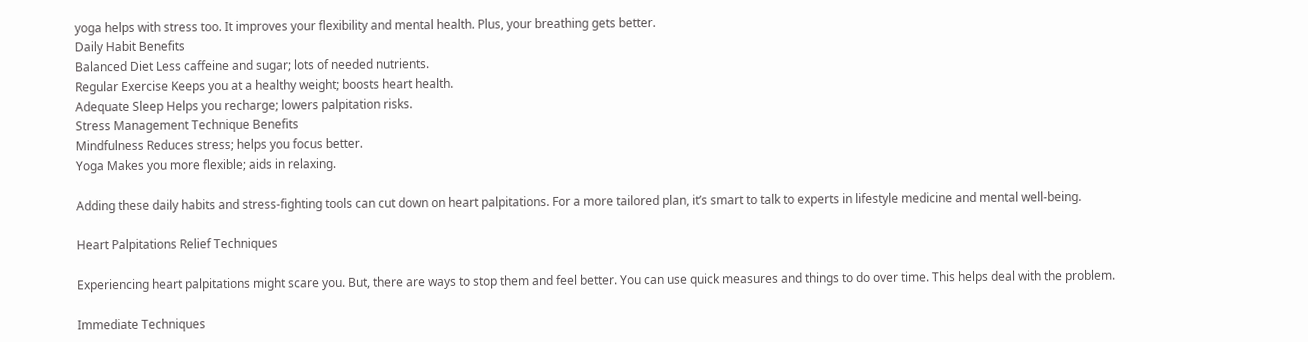yoga helps with stress too. It improves your flexibility and mental health. Plus, your breathing gets better.
Daily Habit Benefits
Balanced Diet Less caffeine and sugar; lots of needed nutrients.
Regular Exercise Keeps you at a healthy weight; boosts heart health.
Adequate Sleep Helps you recharge; lowers palpitation risks.
Stress Management Technique Benefits
Mindfulness Reduces stress; helps you focus better.
Yoga Makes you more flexible; aids in relaxing.

Adding these daily habits and stress-fighting tools can cut down on heart palpitations. For a more tailored plan, it’s smart to talk to experts in lifestyle medicine and mental well-being.

Heart Palpitations Relief Techniques

Experiencing heart palpitations might scare you. But, there are ways to stop them and feel better. You can use quick measures and things to do over time. This helps deal with the problem.

Immediate Techniques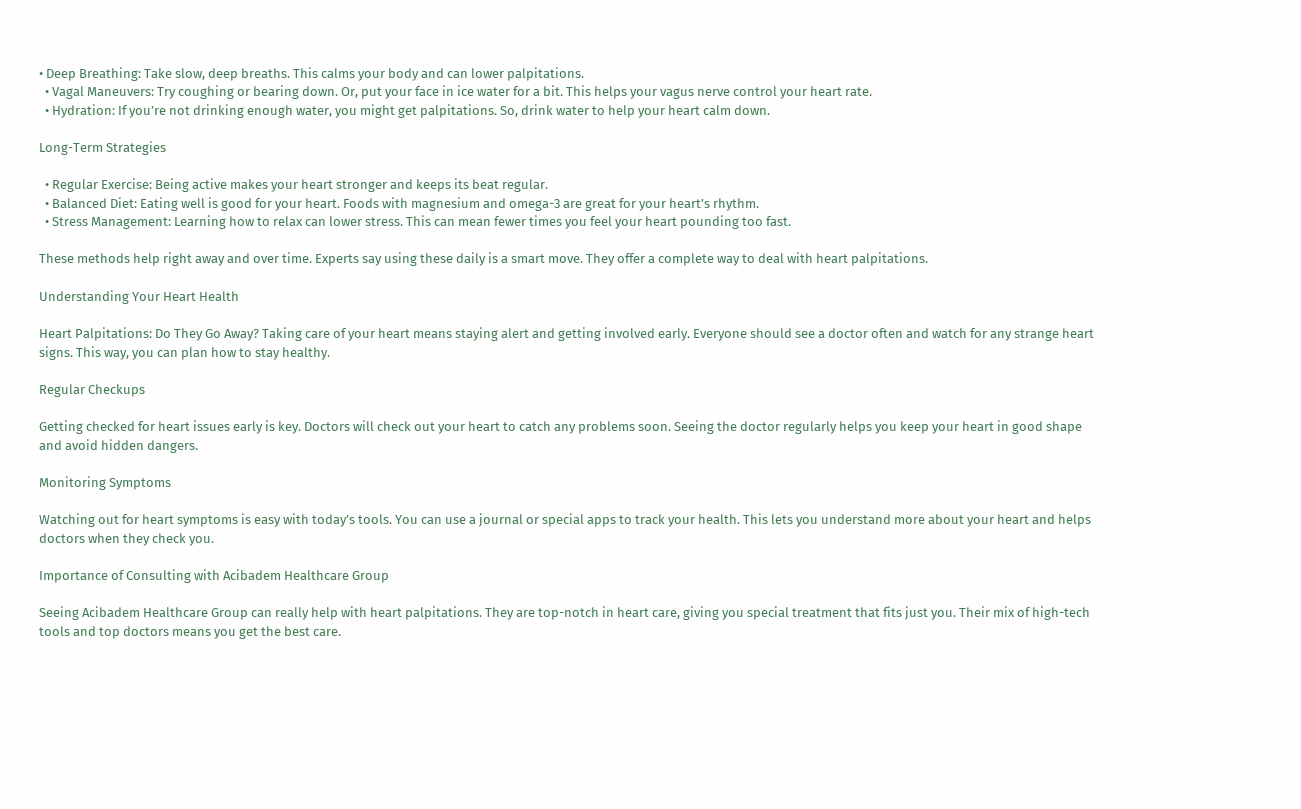• Deep Breathing: Take slow, deep breaths. This calms your body and can lower palpitations.
  • Vagal Maneuvers: Try coughing or bearing down. Or, put your face in ice water for a bit. This helps your vagus nerve control your heart rate.
  • Hydration: If you’re not drinking enough water, you might get palpitations. So, drink water to help your heart calm down.

Long-Term Strategies

  • Regular Exercise: Being active makes your heart stronger and keeps its beat regular.
  • Balanced Diet: Eating well is good for your heart. Foods with magnesium and omega-3 are great for your heart’s rhythm.
  • Stress Management: Learning how to relax can lower stress. This can mean fewer times you feel your heart pounding too fast.

These methods help right away and over time. Experts say using these daily is a smart move. They offer a complete way to deal with heart palpitations.

Understanding Your Heart Health

Heart Palpitations: Do They Go Away? Taking care of your heart means staying alert and getting involved early. Everyone should see a doctor often and watch for any strange heart signs. This way, you can plan how to stay healthy.

Regular Checkups

Getting checked for heart issues early is key. Doctors will check out your heart to catch any problems soon. Seeing the doctor regularly helps you keep your heart in good shape and avoid hidden dangers.

Monitoring Symptoms

Watching out for heart symptoms is easy with today’s tools. You can use a journal or special apps to track your health. This lets you understand more about your heart and helps doctors when they check you.

Importance of Consulting with Acibadem Healthcare Group

Seeing Acibadem Healthcare Group can really help with heart palpitations. They are top-notch in heart care, giving you special treatment that fits just you. Their mix of high-tech tools and top doctors means you get the best care.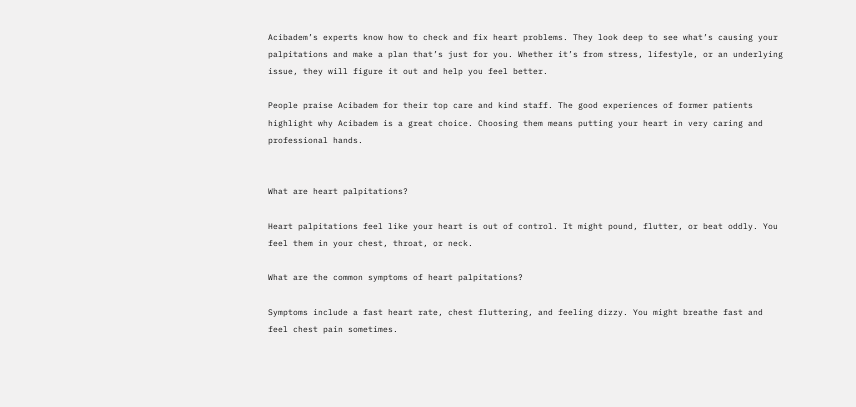Acibadem’s experts know how to check and fix heart problems. They look deep to see what’s causing your palpitations and make a plan that’s just for you. Whether it’s from stress, lifestyle, or an underlying issue, they will figure it out and help you feel better.

People praise Acibadem for their top care and kind staff. The good experiences of former patients highlight why Acibadem is a great choice. Choosing them means putting your heart in very caring and professional hands.


What are heart palpitations?

Heart palpitations feel like your heart is out of control. It might pound, flutter, or beat oddly. You feel them in your chest, throat, or neck.

What are the common symptoms of heart palpitations?

Symptoms include a fast heart rate, chest fluttering, and feeling dizzy. You might breathe fast and feel chest pain sometimes.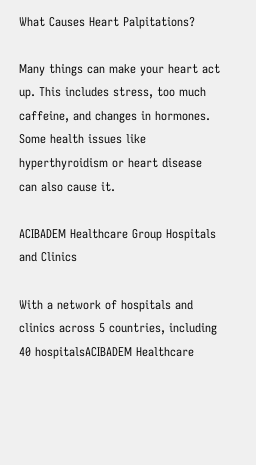What Causes Heart Palpitations?

Many things can make your heart act up. This includes stress, too much caffeine, and changes in hormones. Some health issues like hyperthyroidism or heart disease can also cause it.

ACIBADEM Healthcare Group Hospitals and Clinics

With a network of hospitals and clinics across 5 countries, including 40 hospitalsACIBADEM Healthcare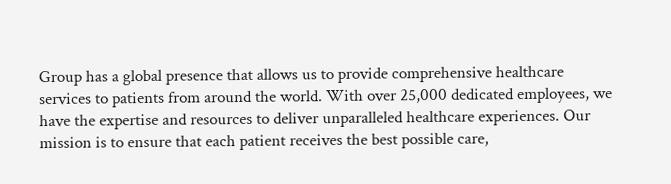Group has a global presence that allows us to provide comprehensive healthcare services to patients from around the world. With over 25,000 dedicated employees, we have the expertise and resources to deliver unparalleled healthcare experiences. Our mission is to ensure that each patient receives the best possible care,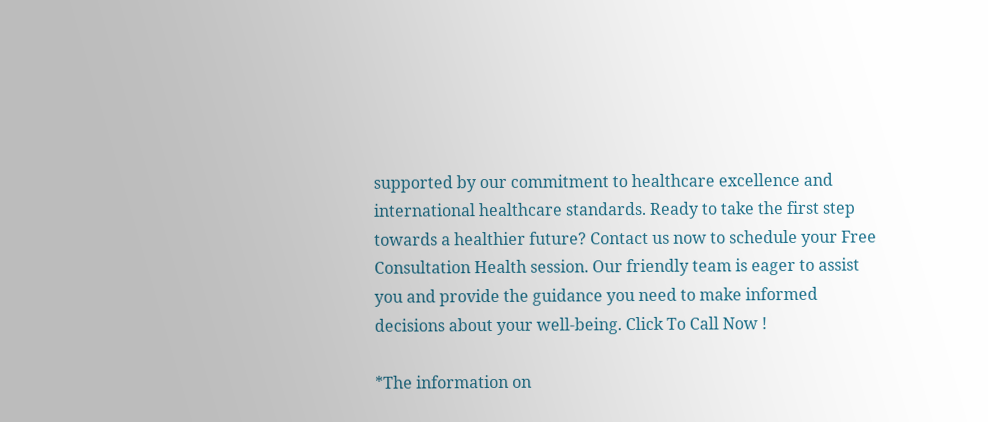supported by our commitment to healthcare excellence and international healthcare standards. Ready to take the first step towards a healthier future? Contact us now to schedule your Free Consultation Health session. Our friendly team is eager to assist you and provide the guidance you need to make informed decisions about your well-being. Click To Call Now !

*The information on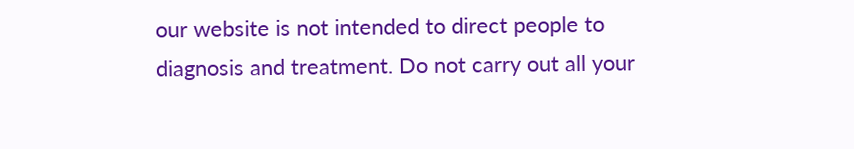our website is not intended to direct people to diagnosis and treatment. Do not carry out all your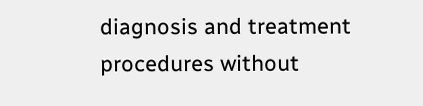diagnosis and treatment procedures without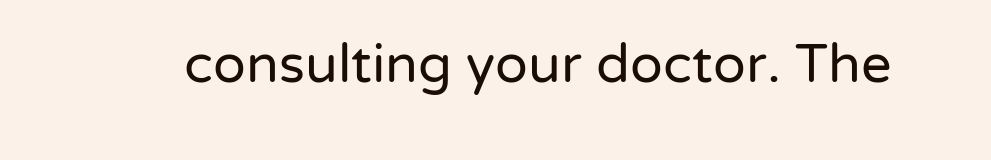consulting your doctor. The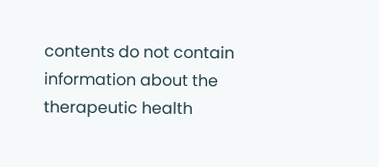contents do not contain information about the therapeutic health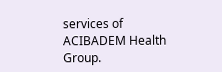services of ACIBADEM Health Group.